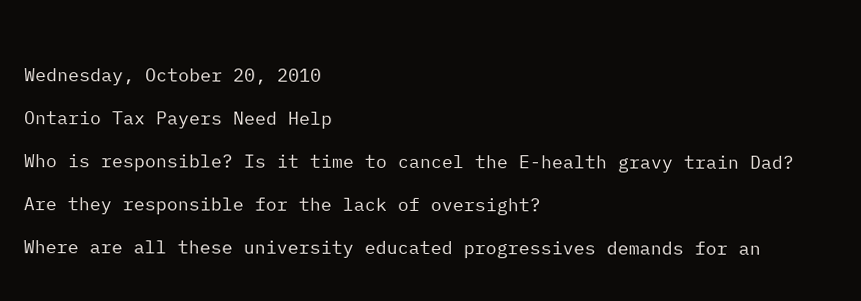Wednesday, October 20, 2010

Ontario Tax Payers Need Help

Who is responsible? Is it time to cancel the E-health gravy train Dad?

Are they responsible for the lack of oversight?

Where are all these university educated progressives demands for an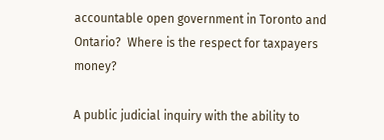accountable open government in Toronto and Ontario?  Where is the respect for taxpayers money?

A public judicial inquiry with the ability to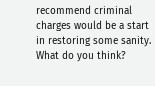recommend criminal charges would be a start in restoring some sanity. What do you think?